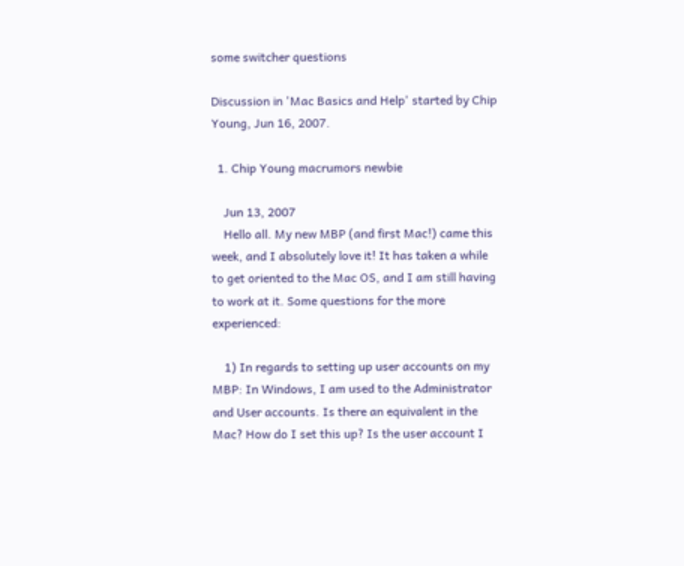some switcher questions

Discussion in 'Mac Basics and Help' started by Chip Young, Jun 16, 2007.

  1. Chip Young macrumors newbie

    Jun 13, 2007
    Hello all. My new MBP (and first Mac!) came this week, and I absolutely love it! It has taken a while to get oriented to the Mac OS, and I am still having to work at it. Some questions for the more experienced:

    1) In regards to setting up user accounts on my MBP: In Windows, I am used to the Administrator and User accounts. Is there an equivalent in the Mac? How do I set this up? Is the user account I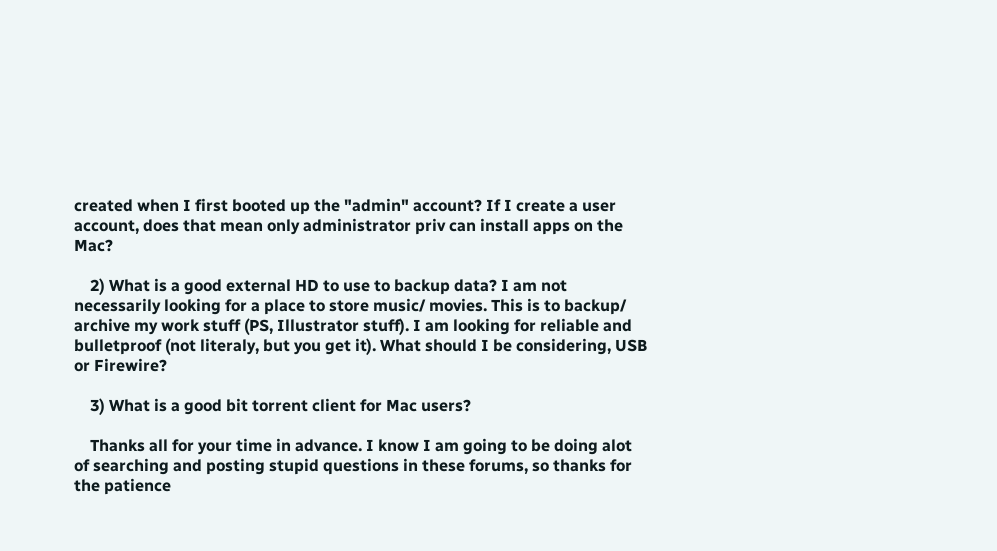created when I first booted up the "admin" account? If I create a user account, does that mean only administrator priv can install apps on the Mac?

    2) What is a good external HD to use to backup data? I am not necessarily looking for a place to store music/ movies. This is to backup/ archive my work stuff (PS, Illustrator stuff). I am looking for reliable and bulletproof (not literaly, but you get it). What should I be considering, USB or Firewire?

    3) What is a good bit torrent client for Mac users?

    Thanks all for your time in advance. I know I am going to be doing alot of searching and posting stupid questions in these forums, so thanks for the patience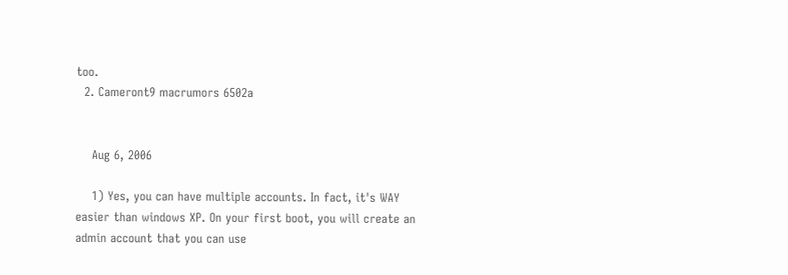too.
  2. Cameront9 macrumors 6502a


    Aug 6, 2006

    1) Yes, you can have multiple accounts. In fact, it's WAY easier than windows XP. On your first boot, you will create an admin account that you can use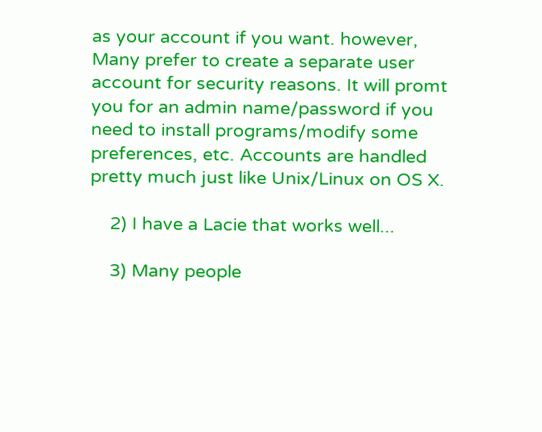as your account if you want. however, Many prefer to create a separate user account for security reasons. It will promt you for an admin name/password if you need to install programs/modify some preferences, etc. Accounts are handled pretty much just like Unix/Linux on OS X.

    2) I have a Lacie that works well...

    3) Many people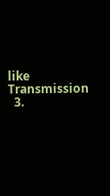like Transmission
  3.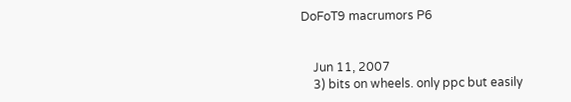DoFoT9 macrumors P6


    Jun 11, 2007
    3) bits on wheels. only ppc but easily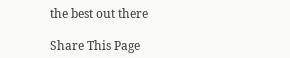the best out there

Share This Page